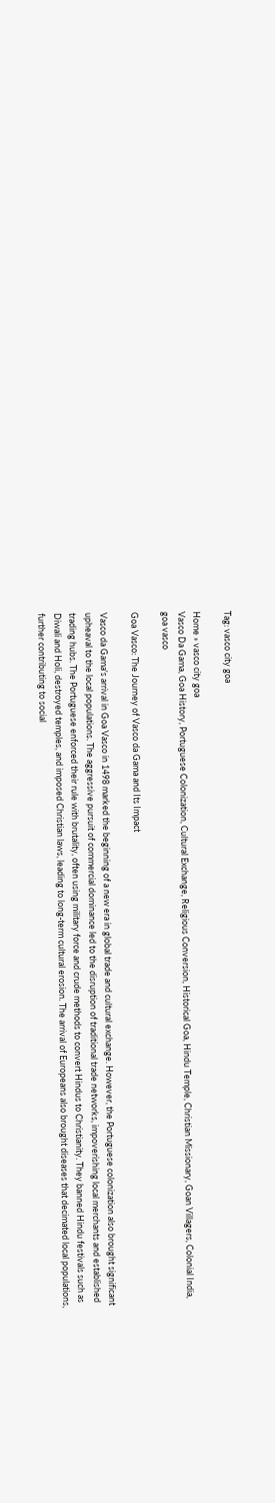Tag: vasco city goa

Home » vasco city goa
Vasco Da Gama, Goa History, Portuguese Colonization, Cultural Exchange, Religious Conversion, Historical Goa, Hindu Temple, Christian Missionary, Goan Villagers, Colonial India, goa vasco

Goa Vasco: The Journey of Vasco da Gama and Its Impact

Vasco da Gama's arrival in Goa Vasco in 1498 marked the beginning of a new era in global trade and cultural exchange. However, the Portuguese colonization also brought significant upheaval to the local populations. The aggressive pursuit of commercial dominance led to the disruption of traditional trade networks, impoverishing local merchants and established trading hubs. The Portuguese enforced their rule with brutality, often using military force and crude methods to convert Hindus to Christianity. They banned Hindu festivals such as Diwali and Holi, destroyed temples, and imposed Christian laws, leading to long-term cultural erosion. The arrival of Europeans also brought diseases that decimated local populations, further contributing to social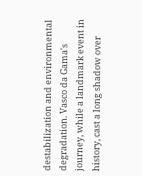destabilization and environmental degradation. Vasco da Gama's journey, while a landmark event in history, cast a long shadow over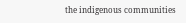the indigenous communities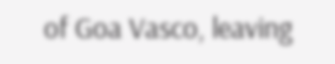of Goa Vasco, leaving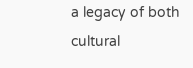a legacy of both cultural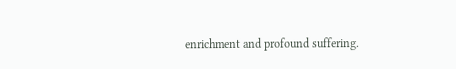enrichment and profound suffering.